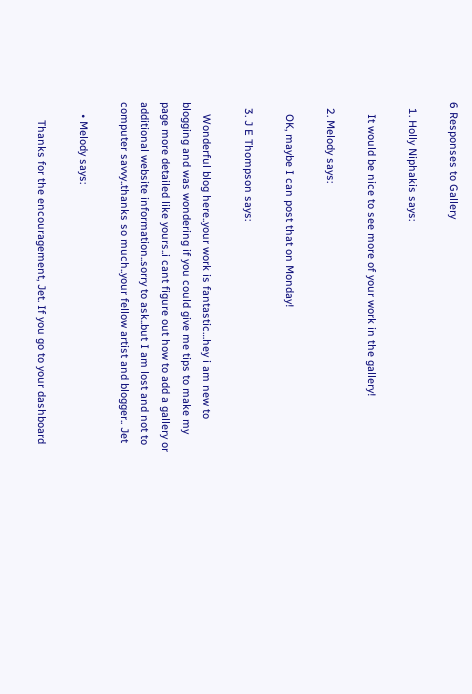6 Responses to Gallery

  1. Holly Niphakis says:

    It would be nice to see more of your work in the gallery!

  2. Melody says:

    OK, maybe I can post that on Monday!

  3. J E Thompson says:

    Wonderful blog here..your work is fantastic…hey i am new to blogging and was wondering if you could give me tips to make my page more detailed like yours..i cant figure out how to add a gallery or additional website information..sorry to ask..but I am lost and not to computer savvy..thanks so much..your fellow artist and blogger.. Jet

    • Melody says:

      Thanks for the encouragement, Jet. If you go to your dashboard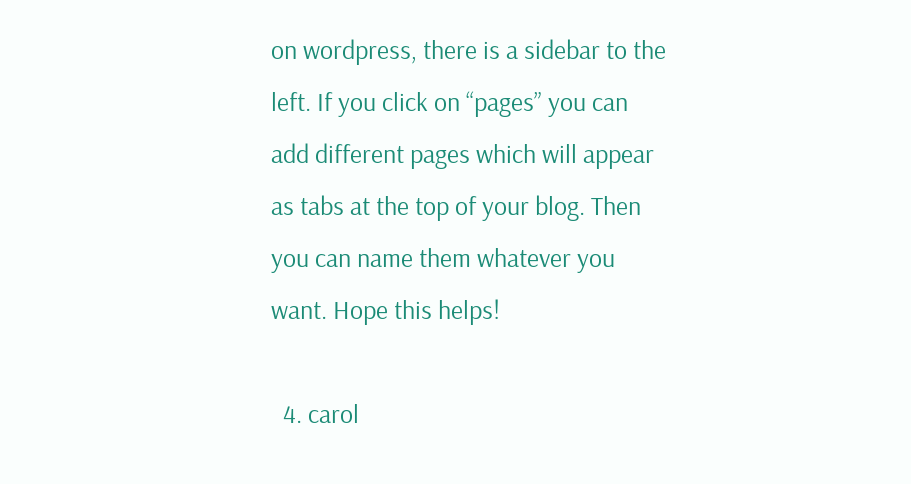on wordpress, there is a sidebar to the left. If you click on “pages” you can add different pages which will appear as tabs at the top of your blog. Then you can name them whatever you want. Hope this helps!

  4. carol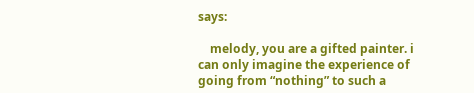says:

    melody, you are a gifted painter. i can only imagine the experience of going from “nothing” to such a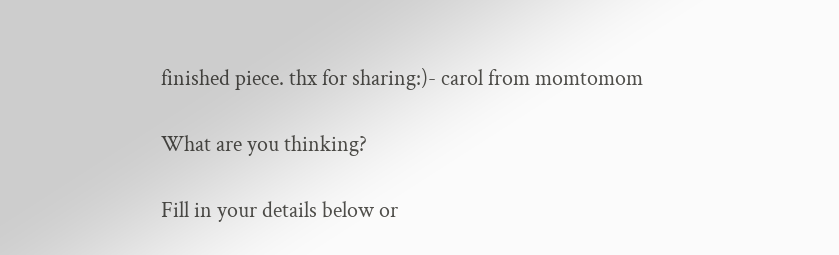finished piece. thx for sharing:)- carol from momtomom

What are you thinking?

Fill in your details below or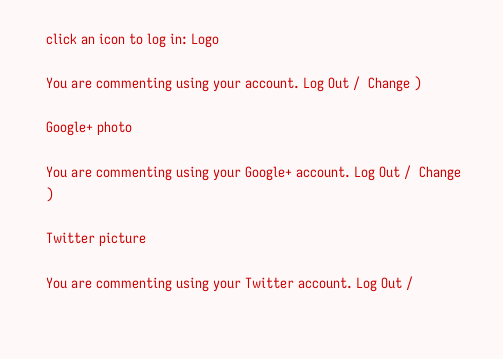click an icon to log in: Logo

You are commenting using your account. Log Out /  Change )

Google+ photo

You are commenting using your Google+ account. Log Out /  Change )

Twitter picture

You are commenting using your Twitter account. Log Out /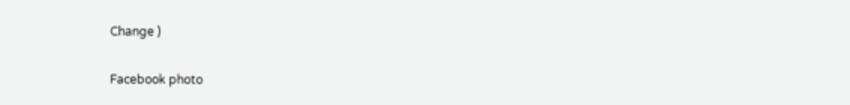Change )

Facebook photo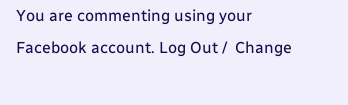You are commenting using your Facebook account. Log Out /  Change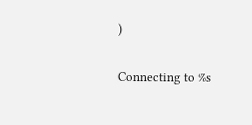)


Connecting to %s